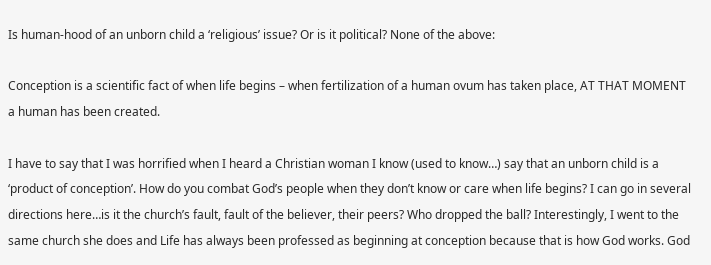Is human-hood of an unborn child a ‘religious’ issue? Or is it political? None of the above:

Conception is a scientific fact of when life begins – when fertilization of a human ovum has taken place, AT THAT MOMENT a human has been created.

I have to say that I was horrified when I heard a Christian woman I know (used to know…) say that an unborn child is a ‘product of conception’. How do you combat God’s people when they don’t know or care when life begins? I can go in several directions here…is it the church’s fault, fault of the believer, their peers? Who dropped the ball? Interestingly, I went to the same church she does and Life has always been professed as beginning at conception because that is how God works. God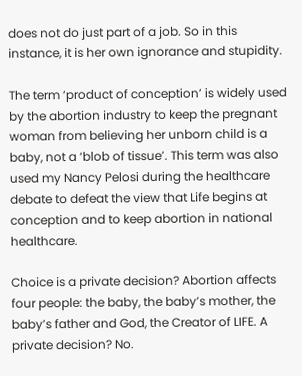does not do just part of a job. So in this instance, it is her own ignorance and stupidity.

The term ‘product of conception’ is widely used by the abortion industry to keep the pregnant woman from believing her unborn child is a baby, not a ‘blob of tissue’. This term was also used my Nancy Pelosi during the healthcare debate to defeat the view that Life begins at conception and to keep abortion in national healthcare.

Choice is a private decision? Abortion affects four people: the baby, the baby’s mother, the baby’s father and God, the Creator of LIFE. A private decision? No.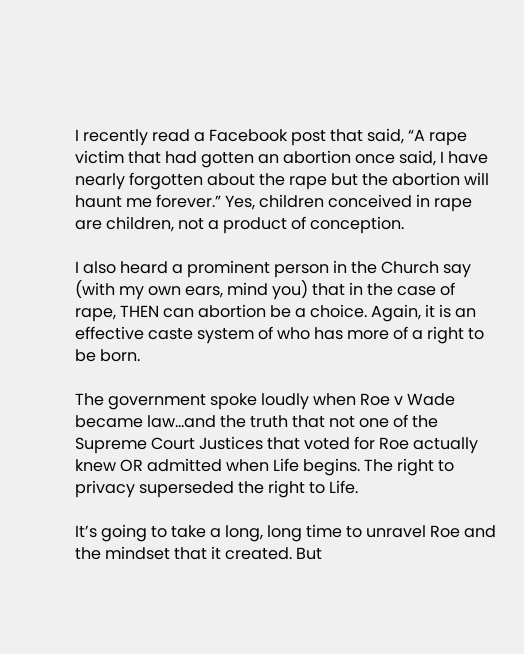I recently read a Facebook post that said, “A rape victim that had gotten an abortion once said, I have nearly forgotten about the rape but the abortion will haunt me forever.” Yes, children conceived in rape are children, not a product of conception.

I also heard a prominent person in the Church say (with my own ears, mind you) that in the case of rape, THEN can abortion be a choice. Again, it is an effective caste system of who has more of a right to be born.

The government spoke loudly when Roe v Wade became law…and the truth that not one of the Supreme Court Justices that voted for Roe actually knew OR admitted when Life begins. The right to privacy superseded the right to Life.

It’s going to take a long, long time to unravel Roe and the mindset that it created. But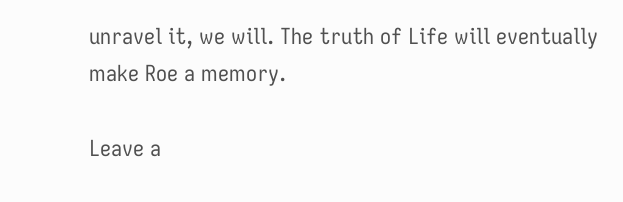unravel it, we will. The truth of Life will eventually make Roe a memory.

Leave a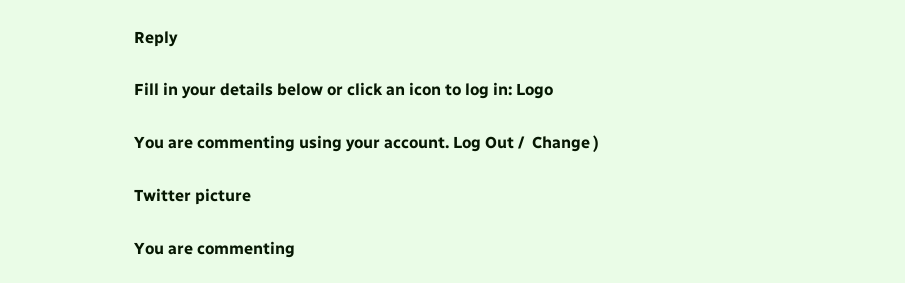Reply

Fill in your details below or click an icon to log in: Logo

You are commenting using your account. Log Out /  Change )

Twitter picture

You are commenting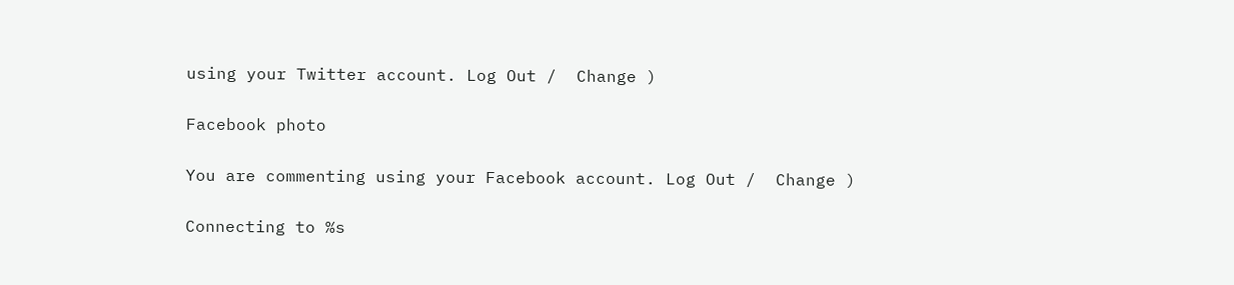using your Twitter account. Log Out /  Change )

Facebook photo

You are commenting using your Facebook account. Log Out /  Change )

Connecting to %s